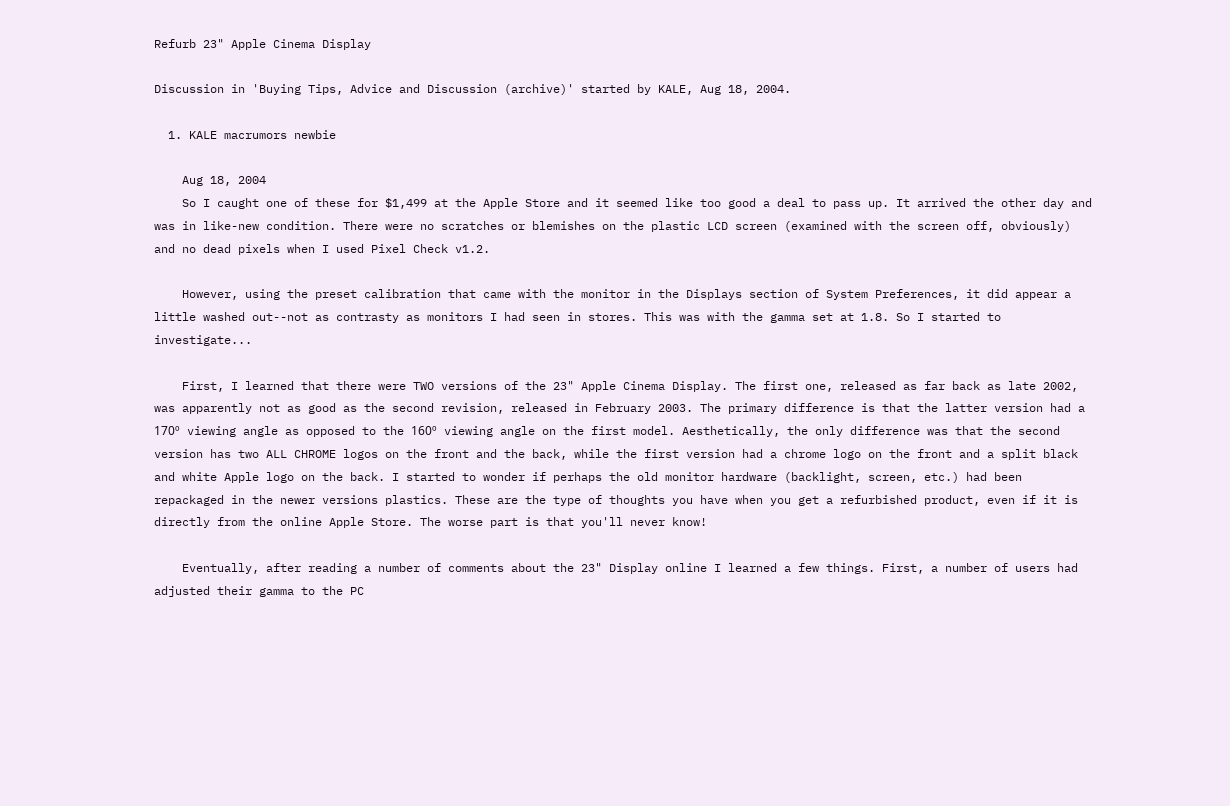Refurb 23" Apple Cinema Display

Discussion in 'Buying Tips, Advice and Discussion (archive)' started by KALE, Aug 18, 2004.

  1. KALE macrumors newbie

    Aug 18, 2004
    So I caught one of these for $1,499 at the Apple Store and it seemed like too good a deal to pass up. It arrived the other day and was in like-new condition. There were no scratches or blemishes on the plastic LCD screen (examined with the screen off, obviously) and no dead pixels when I used Pixel Check v1.2.

    However, using the preset calibration that came with the monitor in the Displays section of System Preferences, it did appear a little washed out--not as contrasty as monitors I had seen in stores. This was with the gamma set at 1.8. So I started to investigate...

    First, I learned that there were TWO versions of the 23" Apple Cinema Display. The first one, released as far back as late 2002, was apparently not as good as the second revision, released in February 2003. The primary difference is that the latter version had a 170º viewing angle as opposed to the 160º viewing angle on the first model. Aesthetically, the only difference was that the second version has two ALL CHROME logos on the front and the back, while the first version had a chrome logo on the front and a split black and white Apple logo on the back. I started to wonder if perhaps the old monitor hardware (backlight, screen, etc.) had been repackaged in the newer versions plastics. These are the type of thoughts you have when you get a refurbished product, even if it is directly from the online Apple Store. The worse part is that you'll never know!

    Eventually, after reading a number of comments about the 23" Display online I learned a few things. First, a number of users had adjusted their gamma to the PC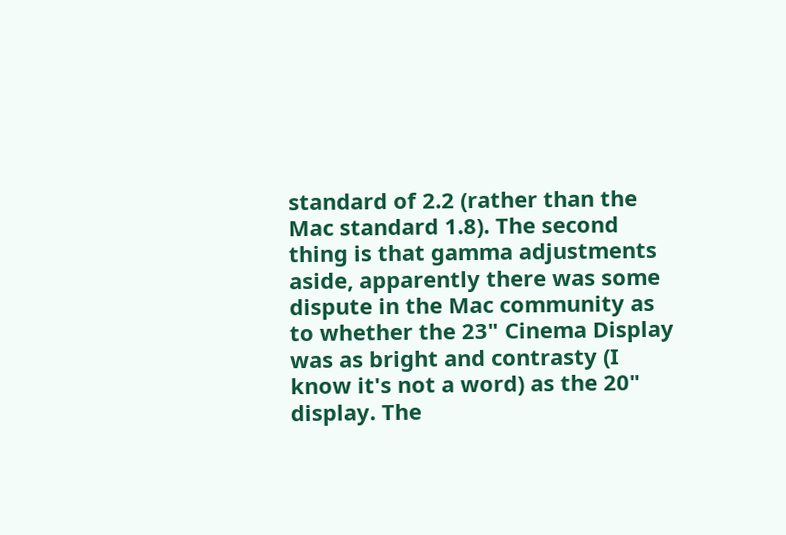standard of 2.2 (rather than the Mac standard 1.8). The second thing is that gamma adjustments aside, apparently there was some dispute in the Mac community as to whether the 23" Cinema Display was as bright and contrasty (I know it's not a word) as the 20" display. The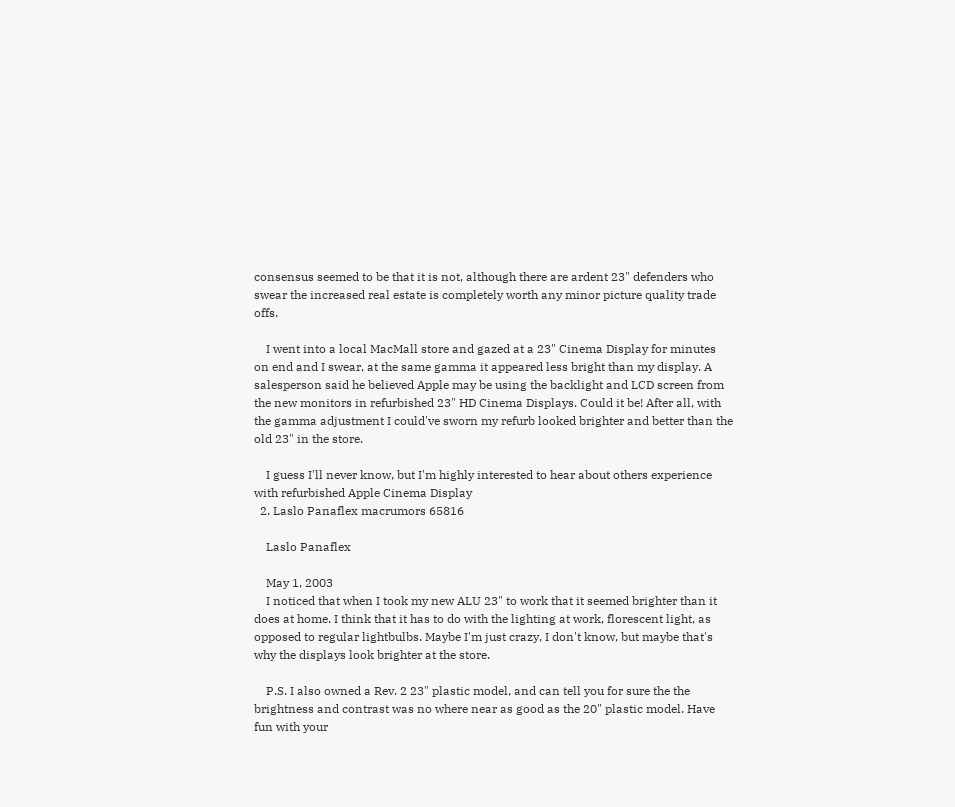consensus seemed to be that it is not, although there are ardent 23" defenders who swear the increased real estate is completely worth any minor picture quality trade offs.

    I went into a local MacMall store and gazed at a 23" Cinema Display for minutes on end and I swear, at the same gamma it appeared less bright than my display. A salesperson said he believed Apple may be using the backlight and LCD screen from the new monitors in refurbished 23" HD Cinema Displays. Could it be! After all, with the gamma adjustment I could've sworn my refurb looked brighter and better than the old 23" in the store.

    I guess I'll never know, but I'm highly interested to hear about others experience with refurbished Apple Cinema Display
  2. Laslo Panaflex macrumors 65816

    Laslo Panaflex

    May 1, 2003
    I noticed that when I took my new ALU 23" to work that it seemed brighter than it does at home. I think that it has to do with the lighting at work, florescent light, as opposed to regular lightbulbs. Maybe I'm just crazy, I don't know, but maybe that's why the displays look brighter at the store.

    P.S. I also owned a Rev. 2 23" plastic model, and can tell you for sure the the brightness and contrast was no where near as good as the 20" plastic model. Have fun with your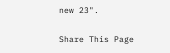new 23".

Share This Page